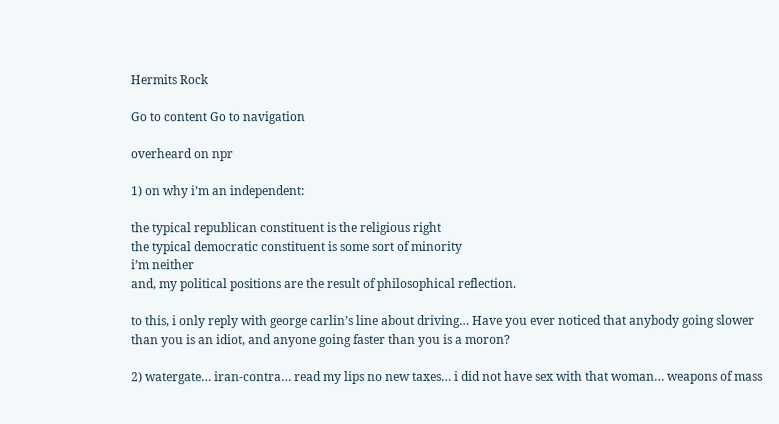Hermits Rock

Go to content Go to navigation

overheard on npr

1) on why i’m an independent:

the typical republican constituent is the religious right
the typical democratic constituent is some sort of minority
i’m neither
and, my political positions are the result of philosophical reflection.

to this, i only reply with george carlin’s line about driving… Have you ever noticed that anybody going slower than you is an idiot, and anyone going faster than you is a moron?

2) watergate… iran-contra… read my lips no new taxes… i did not have sex with that woman… weapons of mass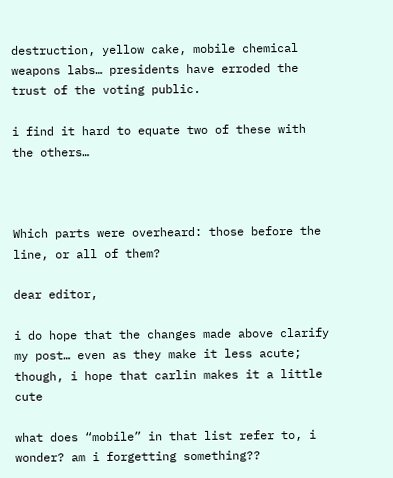destruction, yellow cake, mobile chemical weapons labs… presidents have erroded the trust of the voting public.

i find it hard to equate two of these with the others…



Which parts were overheard: those before the line, or all of them?

dear editor,

i do hope that the changes made above clarify my post… even as they make it less acute; though, i hope that carlin makes it a little cute

what does “mobile” in that list refer to, i wonder? am i forgetting something??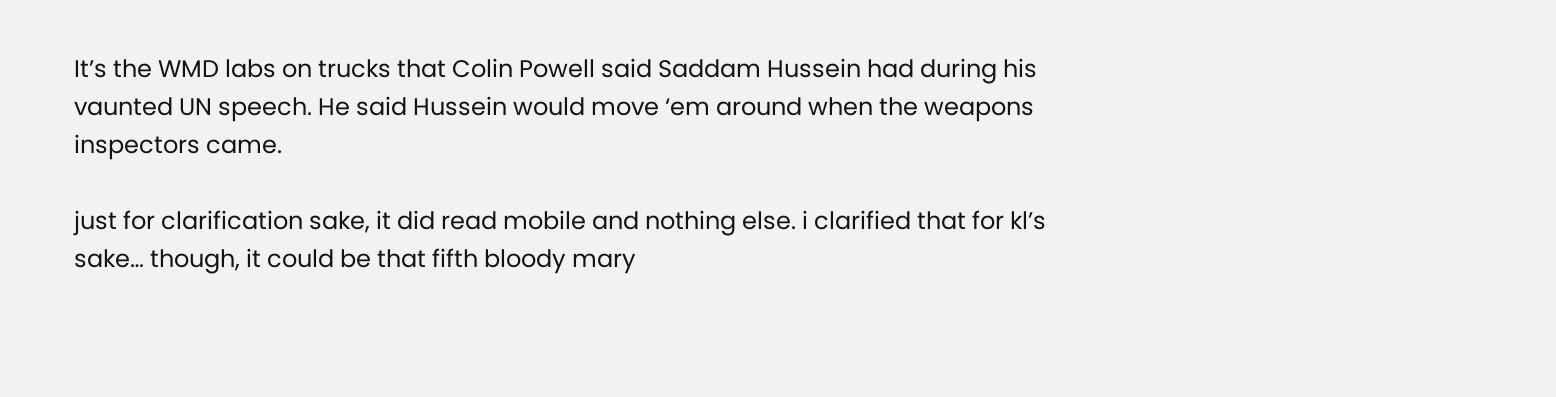It’s the WMD labs on trucks that Colin Powell said Saddam Hussein had during his vaunted UN speech. He said Hussein would move ‘em around when the weapons inspectors came.

just for clarification sake, it did read mobile and nothing else. i clarified that for kl’s sake… though, it could be that fifth bloody mary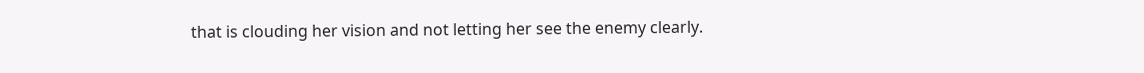that is clouding her vision and not letting her see the enemy clearly.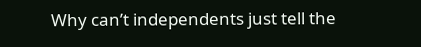Why can’t independents just tell the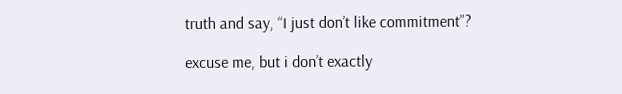truth and say, “I just don’t like commitment”?

excuse me, but i don’t exactly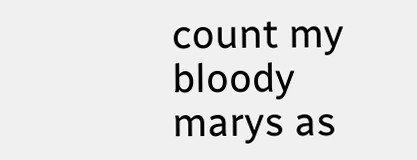count my bloody marys as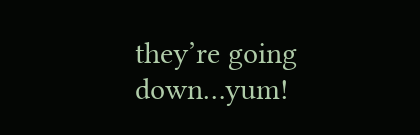they’re going down…yum!